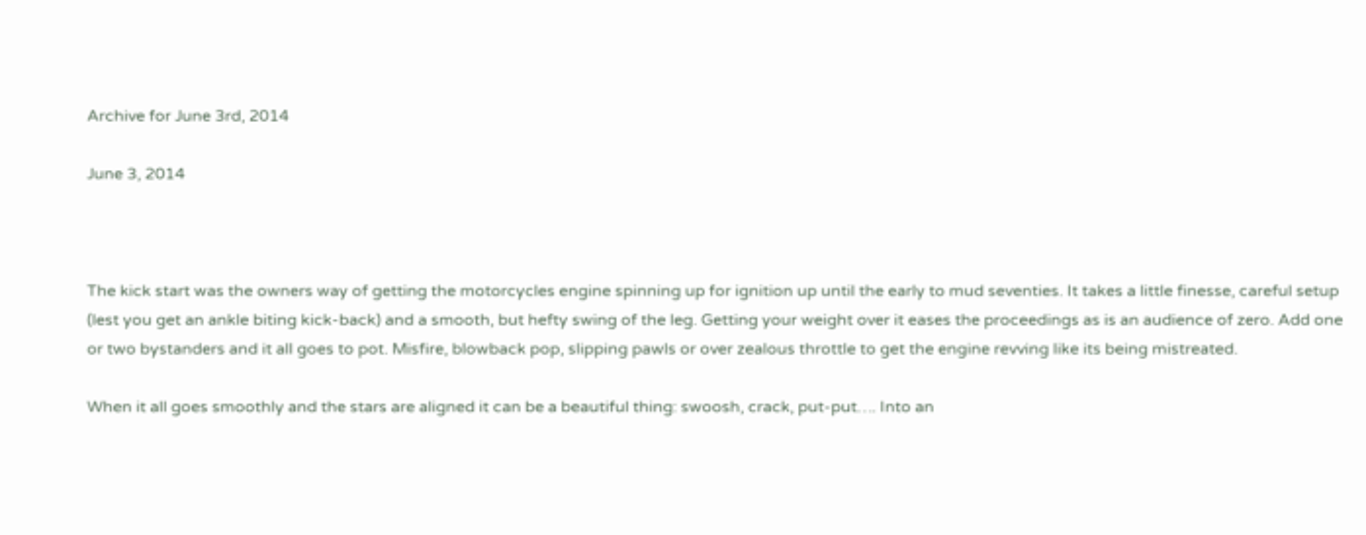Archive for June 3rd, 2014

June 3, 2014



The kick start was the owners way of getting the motorcycles engine spinning up for ignition up until the early to mud seventies. It takes a little finesse, careful setup (lest you get an ankle biting kick-back) and a smooth, but hefty swing of the leg. Getting your weight over it eases the proceedings as is an audience of zero. Add one or two bystanders and it all goes to pot. Misfire, blowback pop, slipping pawls or over zealous throttle to get the engine revving like its being mistreated.

When it all goes smoothly and the stars are aligned it can be a beautiful thing: swoosh, crack, put-put…. Into an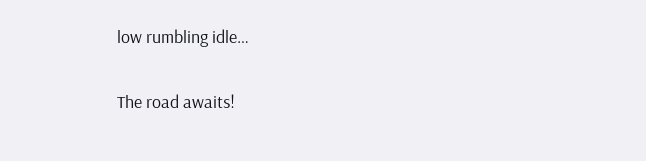low rumbling idle…

The road awaits!